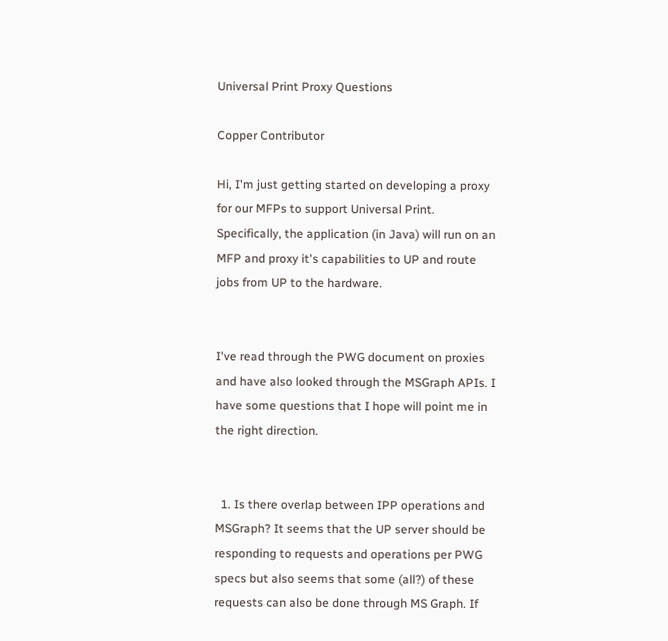Universal Print Proxy Questions

Copper Contributor

Hi, I'm just getting started on developing a proxy for our MFPs to support Universal Print. Specifically, the application (in Java) will run on an MFP and proxy it's capabilities to UP and route jobs from UP to the hardware.


I've read through the PWG document on proxies and have also looked through the MSGraph APIs. I have some questions that I hope will point me in the right direction.


  1. Is there overlap between IPP operations and MSGraph? It seems that the UP server should be responding to requests and operations per PWG specs but also seems that some (all?) of these requests can also be done through MS Graph. If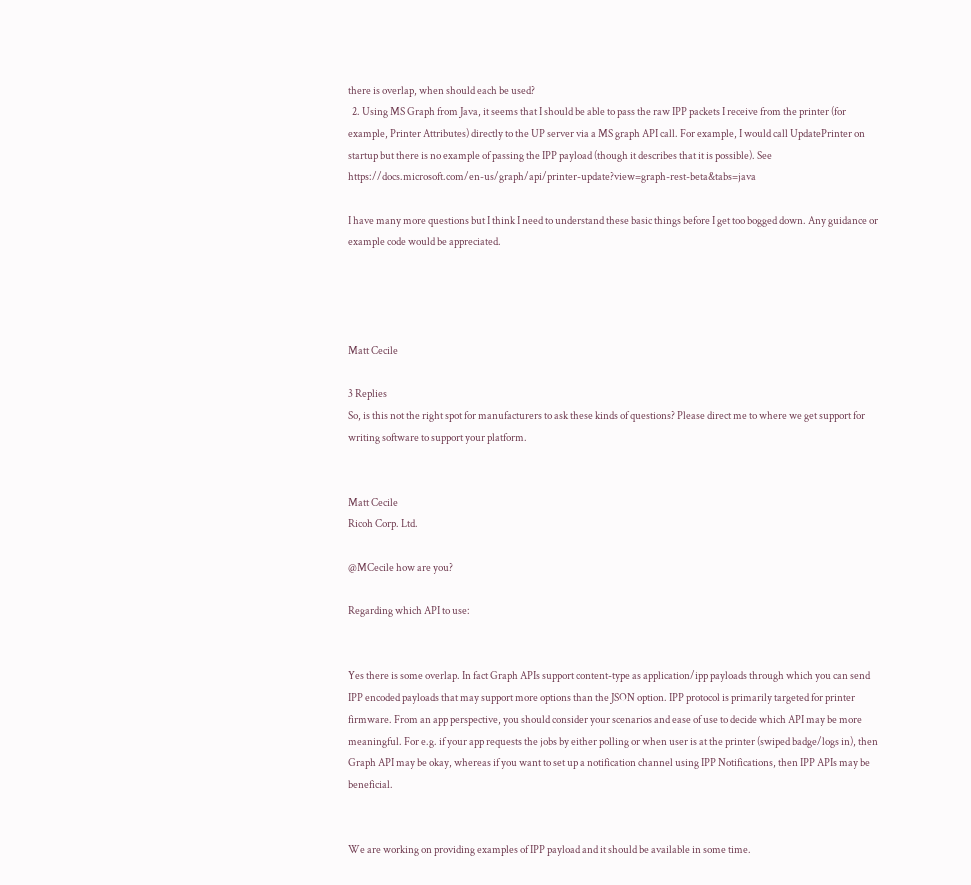there is overlap, when should each be used?
  2. Using MS Graph from Java, it seems that I should be able to pass the raw IPP packets I receive from the printer (for example, Printer Attributes) directly to the UP server via a MS graph API call. For example, I would call UpdatePrinter on startup but there is no example of passing the IPP payload (though it describes that it is possible). See https://docs.microsoft.com/en-us/graph/api/printer-update?view=graph-rest-beta&tabs=java

I have many more questions but I think I need to understand these basic things before I get too bogged down. Any guidance or example code would be appreciated.




Matt Cecile

3 Replies
So, is this not the right spot for manufacturers to ask these kinds of questions? Please direct me to where we get support for writing software to support your platform.


Matt Cecile
Ricoh Corp. Ltd.

@MCecile how are you?

Regarding which API to use:


Yes there is some overlap. In fact Graph APIs support content-type as application/ipp payloads through which you can send IPP encoded payloads that may support more options than the JSON option. IPP protocol is primarily targeted for printer firmware. From an app perspective, you should consider your scenarios and ease of use to decide which API may be more meaningful. For e.g. if your app requests the jobs by either polling or when user is at the printer (swiped badge/logs in), then Graph API may be okay, whereas if you want to set up a notification channel using IPP Notifications, then IPP APIs may be beneficial.


We are working on providing examples of IPP payload and it should be available in some time.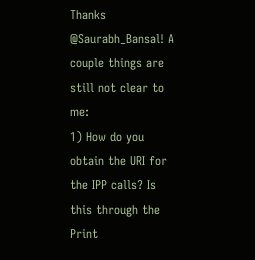Thanks @Saurabh_Bansal! A couple things are still not clear to me:
1) How do you obtain the URI for the IPP calls? Is this through the Print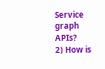Service graph APIs?
2) How is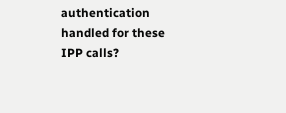authentication handled for these IPP calls?